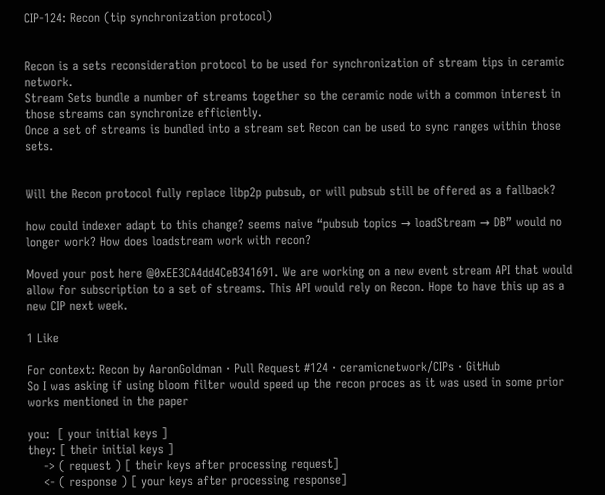CIP-124: Recon (tip synchronization protocol)


Recon is a sets reconsideration protocol to be used for synchronization of stream tips in ceramic network.
Stream Sets bundle a number of streams together so the ceramic node with a common interest in those streams can synchronize efficiently.
Once a set of streams is bundled into a stream set Recon can be used to sync ranges within those sets.


Will the Recon protocol fully replace libp2p pubsub, or will pubsub still be offered as a fallback?

how could indexer adapt to this change? seems naive “pubsub topics → loadStream → DB” would no longer work? How does loadstream work with recon?

Moved your post here @0xEE3CA4dd4CeB341691. We are working on a new event stream API that would allow for subscription to a set of streams. This API would rely on Recon. Hope to have this up as a new CIP next week.

1 Like

For context: Recon by AaronGoldman · Pull Request #124 · ceramicnetwork/CIPs · GitHub
So I was asking if using bloom filter would speed up the recon proces as it was used in some prior works mentioned in the paper

you:  [ your initial keys ]
they: [ their initial keys ]
    -> ( request ) [ their keys after processing request]
    <- ( response ) [ your keys after processing response]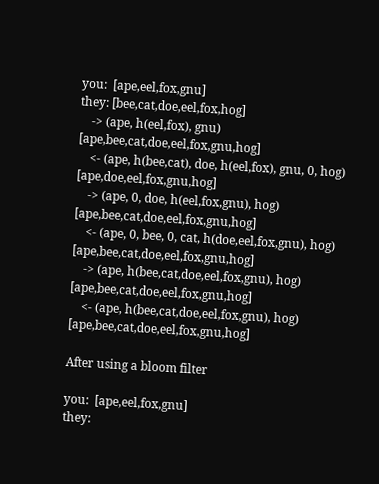you:  [ape,eel,fox,gnu]
they: [bee,cat,doe,eel,fox,hog]
    -> (ape, h(eel,fox), gnu) [ape,bee,cat,doe,eel,fox,gnu,hog]
    <- (ape, h(bee,cat), doe, h(eel,fox), gnu, 0, hog) [ape,doe,eel,fox,gnu,hog]
    -> (ape, 0, doe, h(eel,fox,gnu), hog) [ape,bee,cat,doe,eel,fox,gnu,hog]
    <- (ape, 0, bee, 0, cat, h(doe,eel,fox,gnu), hog) [ape,bee,cat,doe,eel,fox,gnu,hog]
    -> (ape, h(bee,cat,doe,eel,fox,gnu), hog) [ape,bee,cat,doe,eel,fox,gnu,hog]
    <- (ape, h(bee,cat,doe,eel,fox,gnu), hog) [ape,bee,cat,doe,eel,fox,gnu,hog]

After using a bloom filter

you:  [ape,eel,fox,gnu]
they: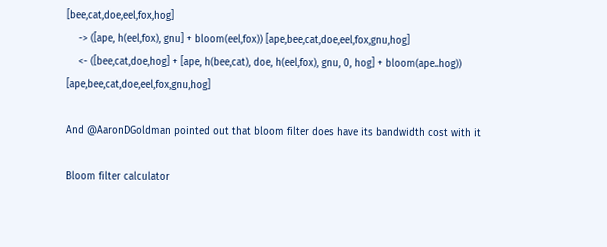[bee,cat,doe,eel,fox,hog]
    -> ([ape, h(eel,fox), gnu] + bloom(eel,fox)) [ape,bee,cat,doe,eel,fox,gnu,hog]
    <- ([bee,cat,doe,hog] + [ape, h(bee,cat), doe, h(eel,fox), gnu, 0, hog] + bloom(ape..hog)) [ape,bee,cat,doe,eel,fox,gnu,hog]

And @AaronDGoldman pointed out that bloom filter does have its bandwidth cost with it

Bloom filter calculator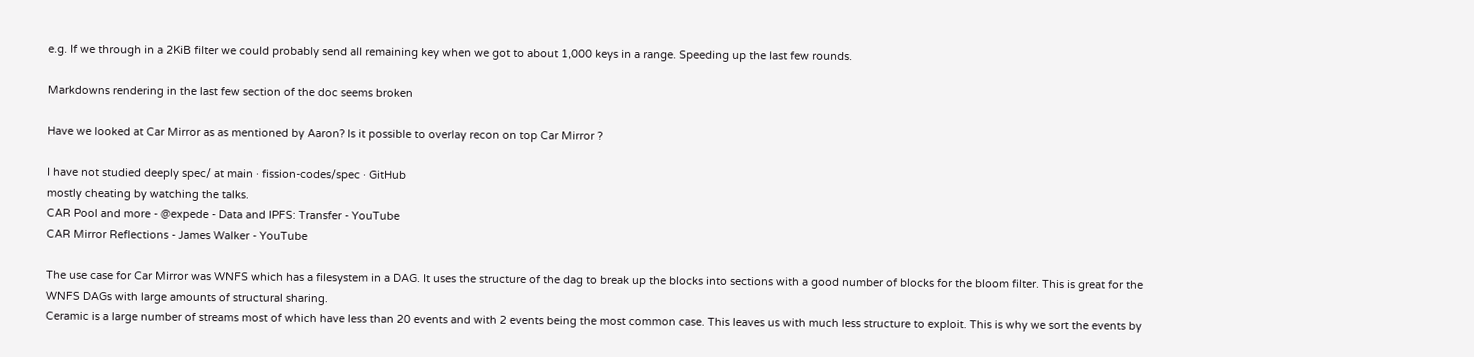e.g. If we through in a 2KiB filter we could probably send all remaining key when we got to about 1,000 keys in a range. Speeding up the last few rounds.

Markdowns rendering in the last few section of the doc seems broken

Have we looked at Car Mirror as as mentioned by Aaron? Is it possible to overlay recon on top Car Mirror ?

I have not studied deeply spec/ at main · fission-codes/spec · GitHub
mostly cheating by watching the talks.
CAR Pool and more - @expede - Data and IPFS: Transfer - YouTube
CAR Mirror Reflections - James Walker - YouTube

The use case for Car Mirror was WNFS which has a filesystem in a DAG. It uses the structure of the dag to break up the blocks into sections with a good number of blocks for the bloom filter. This is great for the WNFS DAGs with large amounts of structural sharing.
Ceramic is a large number of streams most of which have less than 20 events and with 2 events being the most common case. This leaves us with much less structure to exploit. This is why we sort the events by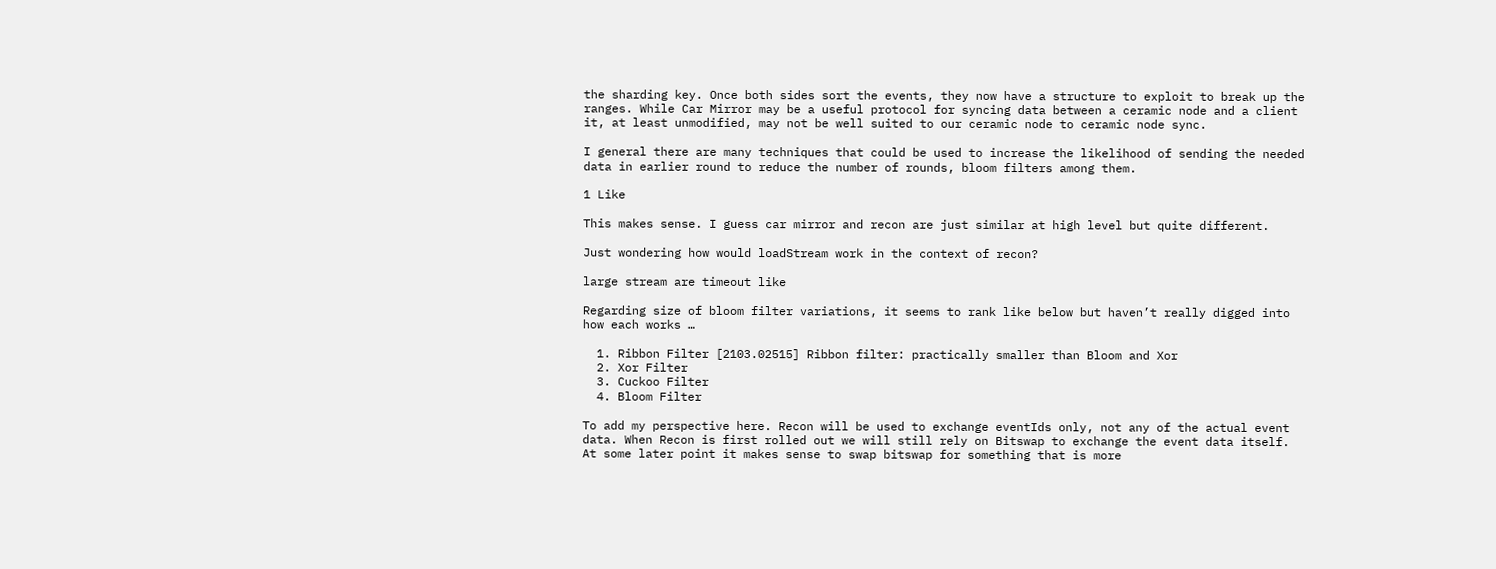the sharding key. Once both sides sort the events, they now have a structure to exploit to break up the ranges. While Car Mirror may be a useful protocol for syncing data between a ceramic node and a client it, at least unmodified, may not be well suited to our ceramic node to ceramic node sync.

I general there are many techniques that could be used to increase the likelihood of sending the needed data in earlier round to reduce the number of rounds, bloom filters among them.

1 Like

This makes sense. I guess car mirror and recon are just similar at high level but quite different.

Just wondering how would loadStream work in the context of recon?

large stream are timeout like

Regarding size of bloom filter variations, it seems to rank like below but haven’t really digged into how each works …

  1. Ribbon Filter [2103.02515] Ribbon filter: practically smaller than Bloom and Xor
  2. Xor Filter
  3. Cuckoo Filter
  4. Bloom Filter

To add my perspective here. Recon will be used to exchange eventIds only, not any of the actual event data. When Recon is first rolled out we will still rely on Bitswap to exchange the event data itself. At some later point it makes sense to swap bitswap for something that is more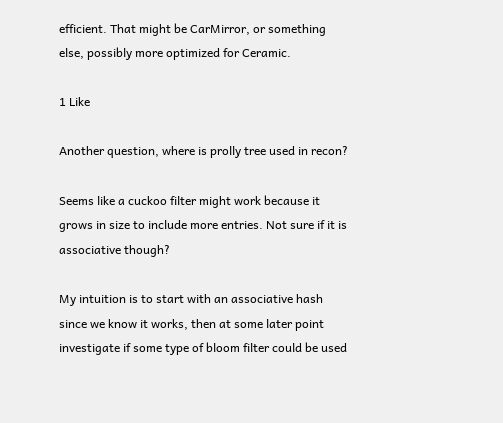efficient. That might be CarMirror, or something else, possibly more optimized for Ceramic.

1 Like

Another question, where is prolly tree used in recon?

Seems like a cuckoo filter might work because it grows in size to include more entries. Not sure if it is associative though?

My intuition is to start with an associative hash since we know it works, then at some later point investigate if some type of bloom filter could be used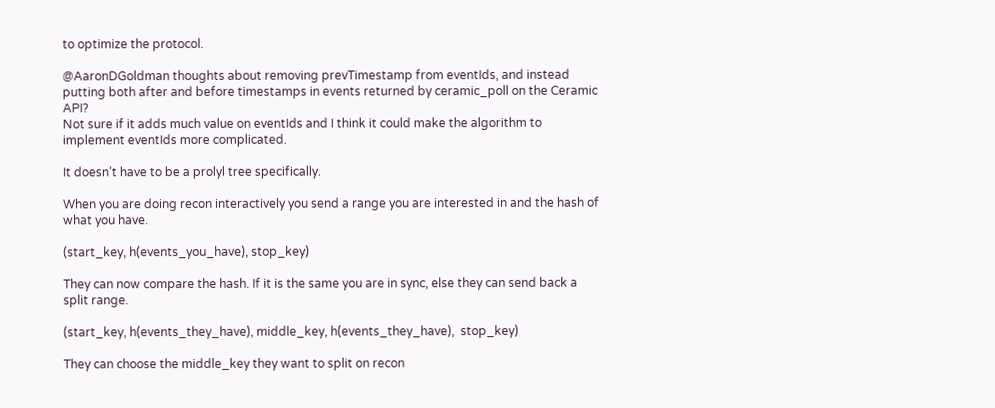to optimize the protocol.

@AaronDGoldman thoughts about removing prevTimestamp from eventIds, and instead putting both after and before timestamps in events returned by ceramic_poll on the Ceramic API?
Not sure if it adds much value on eventIds and I think it could make the algorithm to implement eventIds more complicated.

It doesn’t have to be a prolyl tree specifically.

When you are doing recon interactively you send a range you are interested in and the hash of what you have.

(start_key, h(events_you_have), stop_key)

They can now compare the hash. If it is the same you are in sync, else they can send back a split range.

(start_key, h(events_they_have), middle_key, h(events_they_have),  stop_key)

They can choose the middle_key they want to split on recon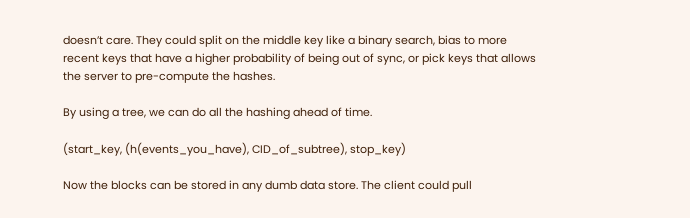doesn’t care. They could split on the middle key like a binary search, bias to more recent keys that have a higher probability of being out of sync, or pick keys that allows the server to pre-compute the hashes.

By using a tree, we can do all the hashing ahead of time.

(start_key, (h(events_you_have), CID_of_subtree), stop_key)

Now the blocks can be stored in any dumb data store. The client could pull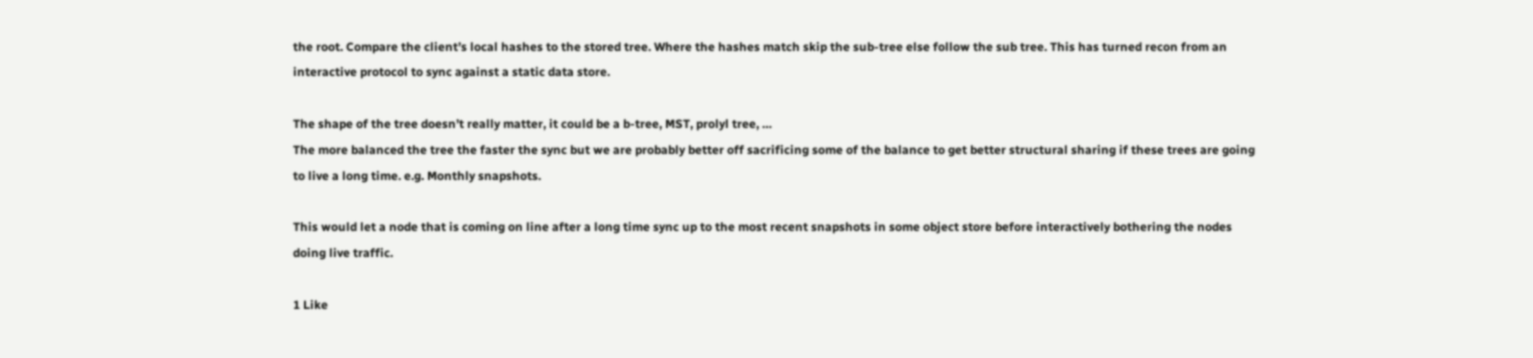the root. Compare the client’s local hashes to the stored tree. Where the hashes match skip the sub-tree else follow the sub tree. This has turned recon from an interactive protocol to sync against a static data store.

The shape of the tree doesn’t really matter, it could be a b-tree, MST, prolyl tree, …
The more balanced the tree the faster the sync but we are probably better off sacrificing some of the balance to get better structural sharing if these trees are going to live a long time. e.g. Monthly snapshots.

This would let a node that is coming on line after a long time sync up to the most recent snapshots in some object store before interactively bothering the nodes doing live traffic.

1 Like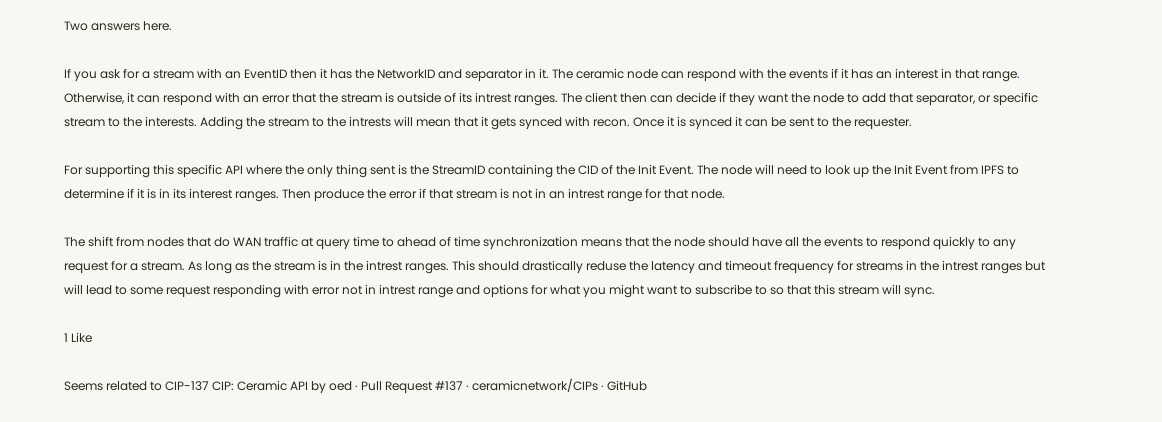Two answers here.

If you ask for a stream with an EventID then it has the NetworkID and separator in it. The ceramic node can respond with the events if it has an interest in that range. Otherwise, it can respond with an error that the stream is outside of its intrest ranges. The client then can decide if they want the node to add that separator, or specific stream to the interests. Adding the stream to the intrests will mean that it gets synced with recon. Once it is synced it can be sent to the requester.

For supporting this specific API where the only thing sent is the StreamID containing the CID of the Init Event. The node will need to look up the Init Event from IPFS to determine if it is in its interest ranges. Then produce the error if that stream is not in an intrest range for that node.

The shift from nodes that do WAN traffic at query time to ahead of time synchronization means that the node should have all the events to respond quickly to any request for a stream. As long as the stream is in the intrest ranges. This should drastically reduse the latency and timeout frequency for streams in the intrest ranges but will lead to some request responding with error not in intrest range and options for what you might want to subscribe to so that this stream will sync.

1 Like

Seems related to CIP-137 CIP: Ceramic API by oed · Pull Request #137 · ceramicnetwork/CIPs · GitHub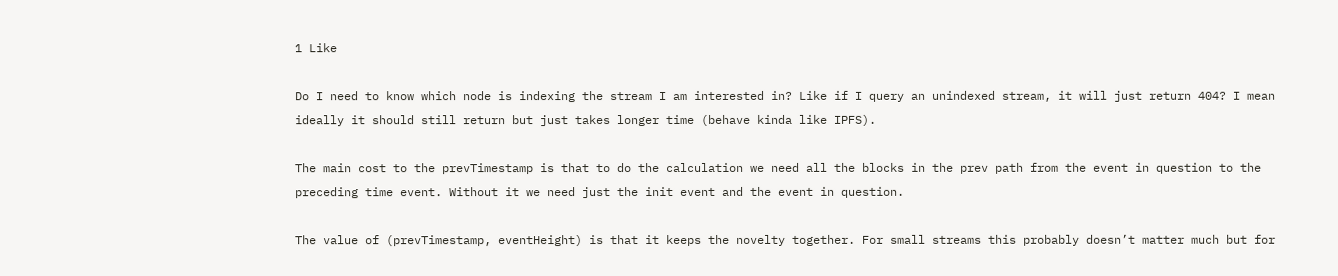1 Like

Do I need to know which node is indexing the stream I am interested in? Like if I query an unindexed stream, it will just return 404? I mean ideally it should still return but just takes longer time (behave kinda like IPFS).

The main cost to the prevTimestamp is that to do the calculation we need all the blocks in the prev path from the event in question to the preceding time event. Without it we need just the init event and the event in question.

The value of (prevTimestamp, eventHeight) is that it keeps the novelty together. For small streams this probably doesn’t matter much but for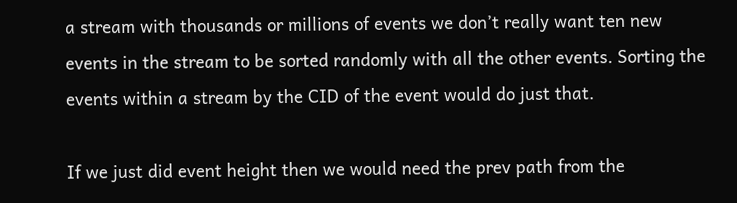a stream with thousands or millions of events we don’t really want ten new events in the stream to be sorted randomly with all the other events. Sorting the events within a stream by the CID of the event would do just that.

If we just did event height then we would need the prev path from the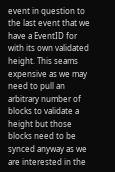event in question to the last event that we have a EventID for with its own validated height. This seams expensive as we may need to pull an arbitrary number of blocks to validate a height but those blocks need to be synced anyway as we are interested in the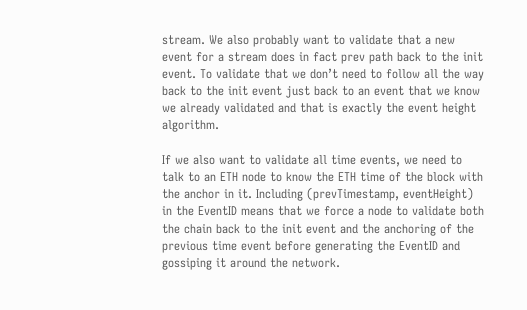stream. We also probably want to validate that a new event for a stream does in fact prev path back to the init event. To validate that we don’t need to follow all the way back to the init event just back to an event that we know we already validated and that is exactly the event height algorithm.

If we also want to validate all time events, we need to talk to an ETH node to know the ETH time of the block with the anchor in it. Including (prevTimestamp, eventHeight) in the EventID means that we force a node to validate both the chain back to the init event and the anchoring of the previous time event before generating the EventID and gossiping it around the network.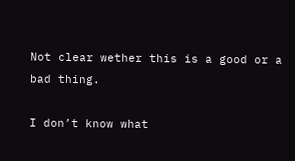Not clear wether this is a good or a bad thing.

I don’t know what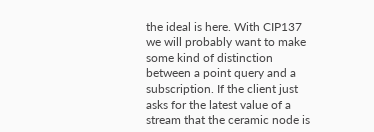the ideal is here. With CIP137 we will probably want to make some kind of distinction between a point query and a subscription. If the client just asks for the latest value of a stream that the ceramic node is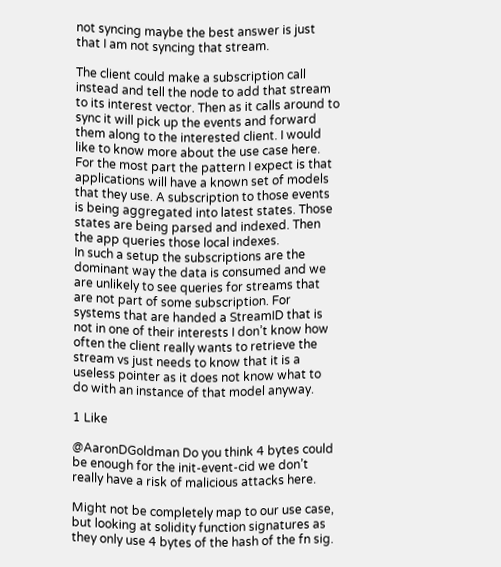not syncing maybe the best answer is just that I am not syncing that stream.

The client could make a subscription call instead and tell the node to add that stream to its interest vector. Then as it calls around to sync it will pick up the events and forward them along to the interested client. I would like to know more about the use case here. For the most part the pattern I expect is that applications will have a known set of models that they use. A subscription to those events is being aggregated into latest states. Those states are being parsed and indexed. Then the app queries those local indexes.
In such a setup the subscriptions are the dominant way the data is consumed and we are unlikely to see queries for streams that are not part of some subscription. For systems that are handed a StreamID that is not in one of their interests I don’t know how often the client really wants to retrieve the stream vs just needs to know that it is a useless pointer as it does not know what to do with an instance of that model anyway.

1 Like

@AaronDGoldman Do you think 4 bytes could be enough for the init-event-cid we don’t really have a risk of malicious attacks here.

Might not be completely map to our use case, but looking at solidity function signatures as they only use 4 bytes of the hash of the fn sig.